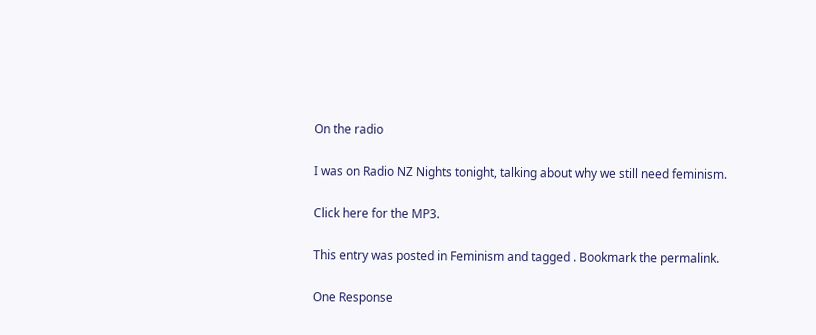On the radio

I was on Radio NZ Nights tonight, talking about why we still need feminism.

Click here for the MP3.

This entry was posted in Feminism and tagged . Bookmark the permalink.

One Response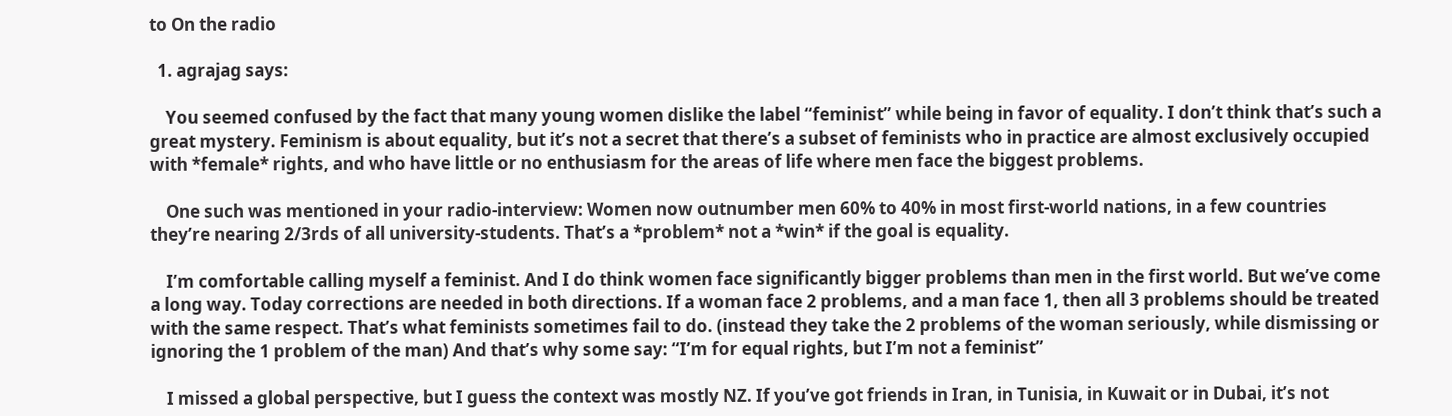to On the radio

  1. agrajag says:

    You seemed confused by the fact that many young women dislike the label “feminist” while being in favor of equality. I don’t think that’s such a great mystery. Feminism is about equality, but it’s not a secret that there’s a subset of feminists who in practice are almost exclusively occupied with *female* rights, and who have little or no enthusiasm for the areas of life where men face the biggest problems.

    One such was mentioned in your radio-interview: Women now outnumber men 60% to 40% in most first-world nations, in a few countries they’re nearing 2/3rds of all university-students. That’s a *problem* not a *win* if the goal is equality.

    I’m comfortable calling myself a feminist. And I do think women face significantly bigger problems than men in the first world. But we’ve come a long way. Today corrections are needed in both directions. If a woman face 2 problems, and a man face 1, then all 3 problems should be treated with the same respect. That’s what feminists sometimes fail to do. (instead they take the 2 problems of the woman seriously, while dismissing or ignoring the 1 problem of the man) And that’s why some say: “I’m for equal rights, but I’m not a feminist”

    I missed a global perspective, but I guess the context was mostly NZ. If you’ve got friends in Iran, in Tunisia, in Kuwait or in Dubai, it’s not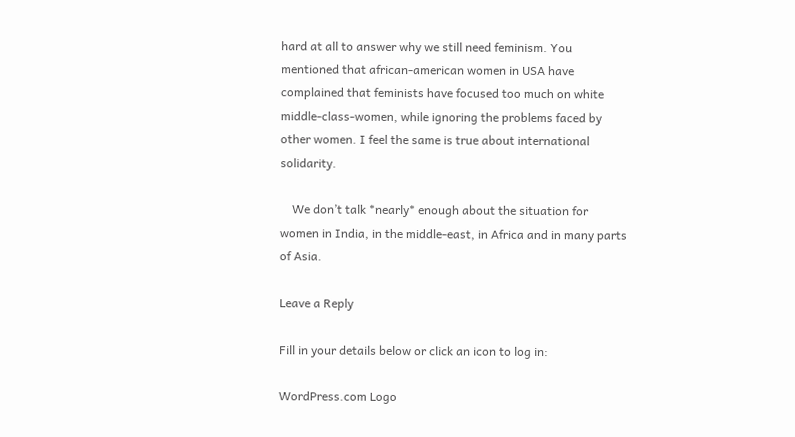hard at all to answer why we still need feminism. You mentioned that african-american women in USA have complained that feminists have focused too much on white middle-class-women, while ignoring the problems faced by other women. I feel the same is true about international solidarity.

    We don’t talk *nearly* enough about the situation for women in India, in the middle-east, in Africa and in many parts of Asia.

Leave a Reply

Fill in your details below or click an icon to log in:

WordPress.com Logo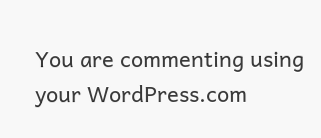You are commenting using your WordPress.com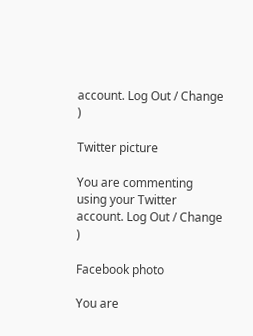account. Log Out / Change )

Twitter picture

You are commenting using your Twitter account. Log Out / Change )

Facebook photo

You are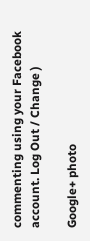commenting using your Facebook account. Log Out / Change )

Google+ photo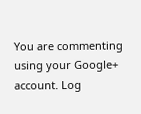You are commenting using your Google+ account. Log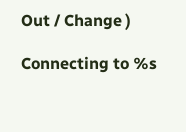Out / Change )

Connecting to %s